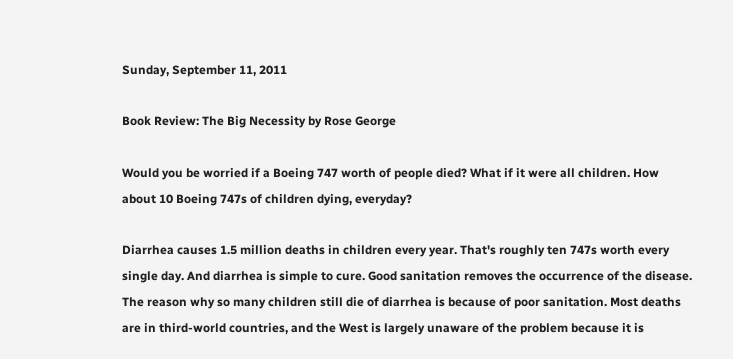Sunday, September 11, 2011

Book Review: The Big Necessity by Rose George

Would you be worried if a Boeing 747 worth of people died? What if it were all children. How about 10 Boeing 747s of children dying, everyday?

Diarrhea causes 1.5 million deaths in children every year. That's roughly ten 747s worth every single day. And diarrhea is simple to cure. Good sanitation removes the occurrence of the disease. The reason why so many children still die of diarrhea is because of poor sanitation. Most deaths are in third-world countries, and the West is largely unaware of the problem because it is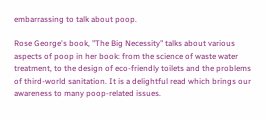embarrassing to talk about poop.

Rose George's book, "The Big Necessity" talks about various aspects of poop in her book: from the science of waste water treatment, to the design of eco-friendly toilets and the problems of third-world sanitation. It is a delightful read which brings our awareness to many poop-related issues.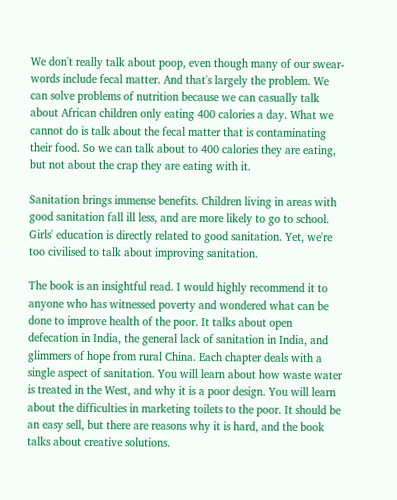We don't really talk about poop, even though many of our swear-words include fecal matter. And that's largely the problem. We can solve problems of nutrition because we can casually talk about African children only eating 400 calories a day. What we cannot do is talk about the fecal matter that is contaminating their food. So we can talk about to 400 calories they are eating, but not about the crap they are eating with it.

Sanitation brings immense benefits. Children living in areas with good sanitation fall ill less, and are more likely to go to school. Girls' education is directly related to good sanitation. Yet, we're too civilised to talk about improving sanitation.

The book is an insightful read. I would highly recommend it to anyone who has witnessed poverty and wondered what can be done to improve health of the poor. It talks about open defecation in India, the general lack of sanitation in India, and glimmers of hope from rural China. Each chapter deals with a single aspect of sanitation. You will learn about how waste water is treated in the West, and why it is a poor design. You will learn about the difficulties in marketing toilets to the poor. It should be an easy sell, but there are reasons why it is hard, and the book talks about creative solutions.